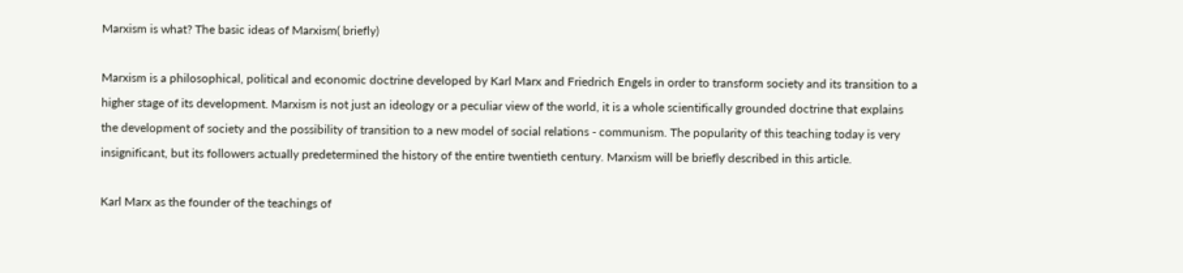Marxism is what? The basic ideas of Marxism( briefly)

Marxism is a philosophical, political and economic doctrine developed by Karl Marx and Friedrich Engels in order to transform society and its transition to a higher stage of its development. Marxism is not just an ideology or a peculiar view of the world, it is a whole scientifically grounded doctrine that explains the development of society and the possibility of transition to a new model of social relations - communism. The popularity of this teaching today is very insignificant, but its followers actually predetermined the history of the entire twentieth century. Marxism will be briefly described in this article.

Karl Marx as the founder of the teachings of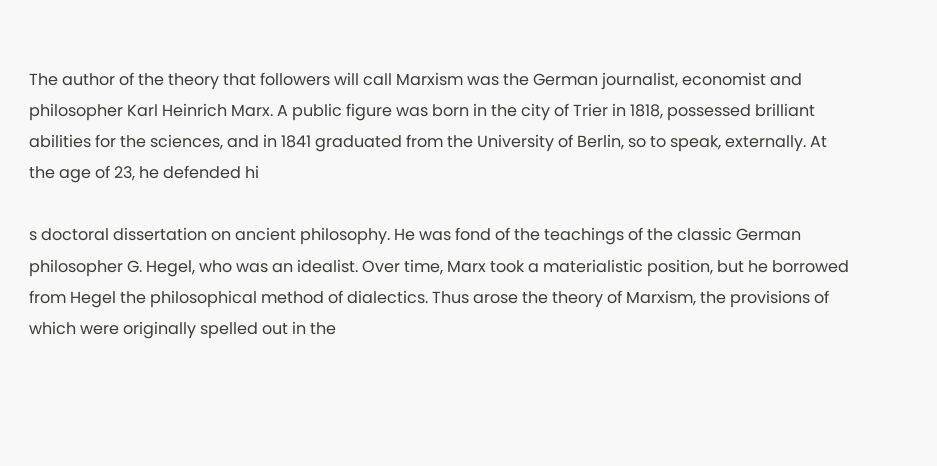The author of the theory that followers will call Marxism was the German journalist, economist and philosopher Karl Heinrich Marx. A public figure was born in the city of Trier in 1818, possessed brilliant abilities for the sciences, and in 1841 graduated from the University of Berlin, so to speak, externally. At the age of 23, he defended hi

s doctoral dissertation on ancient philosophy. He was fond of the teachings of the classic German philosopher G. Hegel, who was an idealist. Over time, Marx took a materialistic position, but he borrowed from Hegel the philosophical method of dialectics. Thus arose the theory of Marxism, the provisions of which were originally spelled out in the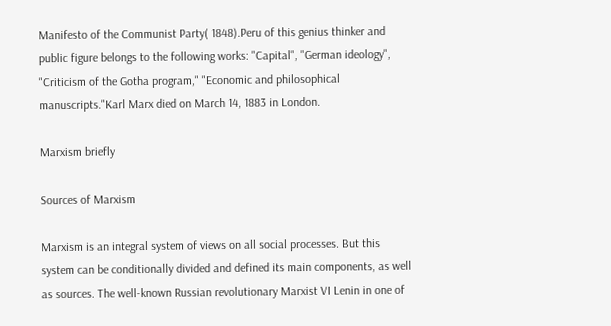Manifesto of the Communist Party( 1848).Peru of this genius thinker and public figure belongs to the following works: "Capital", "German ideology", "Criticism of the Gotha program," "Economic and philosophical manuscripts."Karl Marx died on March 14, 1883 in London.

Marxism briefly

Sources of Marxism

Marxism is an integral system of views on all social processes. But this system can be conditionally divided and defined its main components, as well as sources. The well-known Russian revolutionary Marxist VI Lenin in one of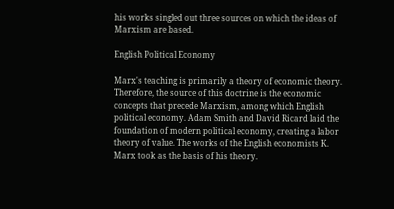his works singled out three sources on which the ideas of Marxism are based.

English Political Economy

Marx's teaching is primarily a theory of economic theory. Therefore, the source of this doctrine is the economic concepts that precede Marxism, among which English political economy. Adam Smith and David Ricard laid the foundation of modern political economy, creating a labor theory of value. The works of the English economists K. Marx took as the basis of his theory.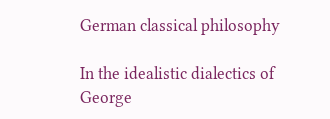German classical philosophy

In the idealistic dialectics of George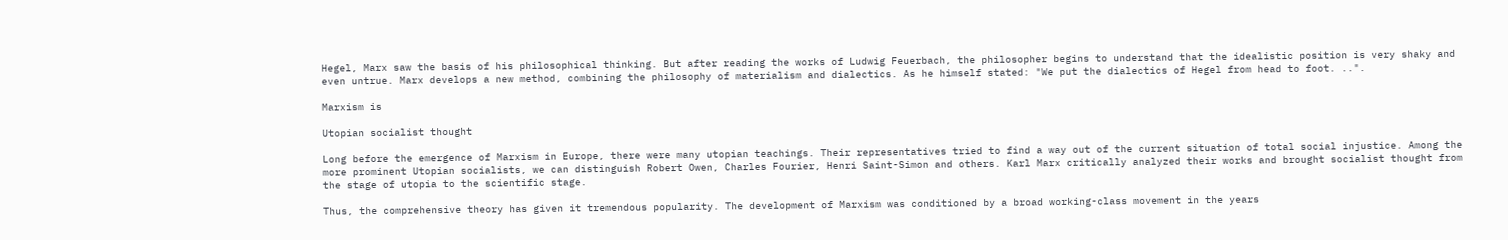Hegel, Marx saw the basis of his philosophical thinking. But after reading the works of Ludwig Feuerbach, the philosopher begins to understand that the idealistic position is very shaky and even untrue. Marx develops a new method, combining the philosophy of materialism and dialectics. As he himself stated: "We put the dialectics of Hegel from head to foot. ..".

Marxism is

Utopian socialist thought

Long before the emergence of Marxism in Europe, there were many utopian teachings. Their representatives tried to find a way out of the current situation of total social injustice. Among the more prominent Utopian socialists, we can distinguish Robert Owen, Charles Fourier, Henri Saint-Simon and others. Karl Marx critically analyzed their works and brought socialist thought from the stage of utopia to the scientific stage.

Thus, the comprehensive theory has given it tremendous popularity. The development of Marxism was conditioned by a broad working-class movement in the years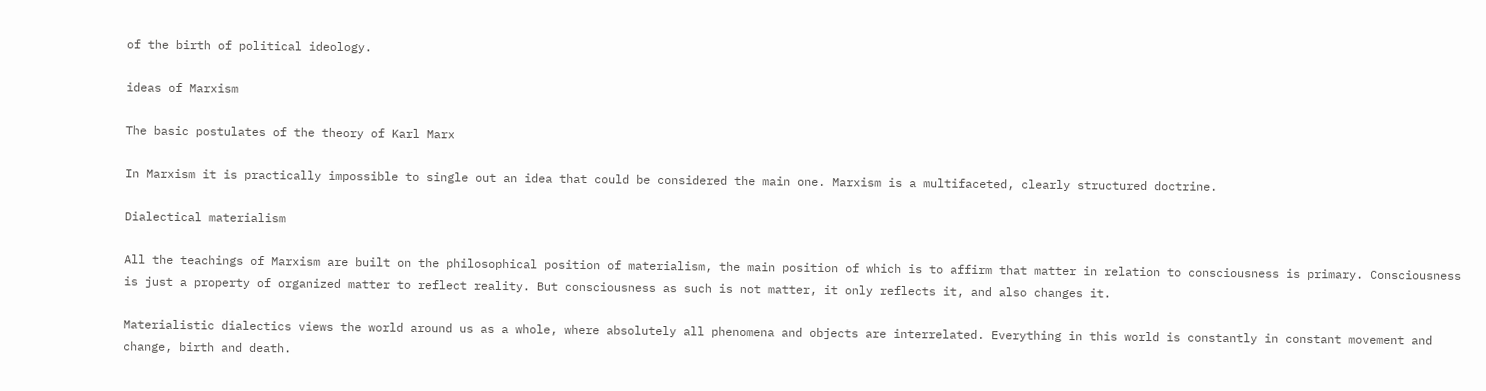of the birth of political ideology.

ideas of Marxism

The basic postulates of the theory of Karl Marx

In Marxism it is practically impossible to single out an idea that could be considered the main one. Marxism is a multifaceted, clearly structured doctrine.

Dialectical materialism

All the teachings of Marxism are built on the philosophical position of materialism, the main position of which is to affirm that matter in relation to consciousness is primary. Consciousness is just a property of organized matter to reflect reality. But consciousness as such is not matter, it only reflects it, and also changes it.

Materialistic dialectics views the world around us as a whole, where absolutely all phenomena and objects are interrelated. Everything in this world is constantly in constant movement and change, birth and death.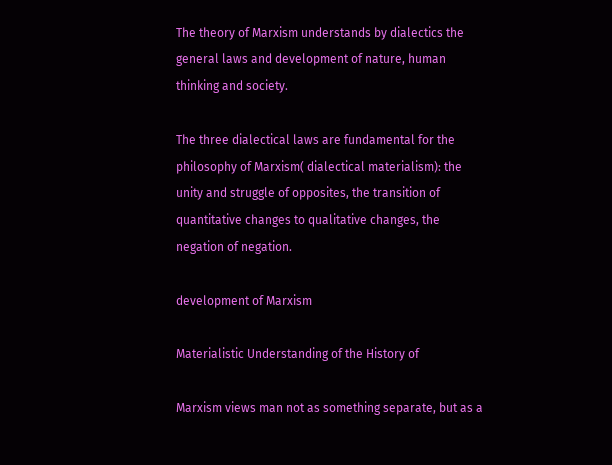The theory of Marxism understands by dialectics the general laws and development of nature, human thinking and society.

The three dialectical laws are fundamental for the philosophy of Marxism( dialectical materialism): the unity and struggle of opposites, the transition of quantitative changes to qualitative changes, the negation of negation.

development of Marxism

Materialistic Understanding of the History of

Marxism views man not as something separate, but as a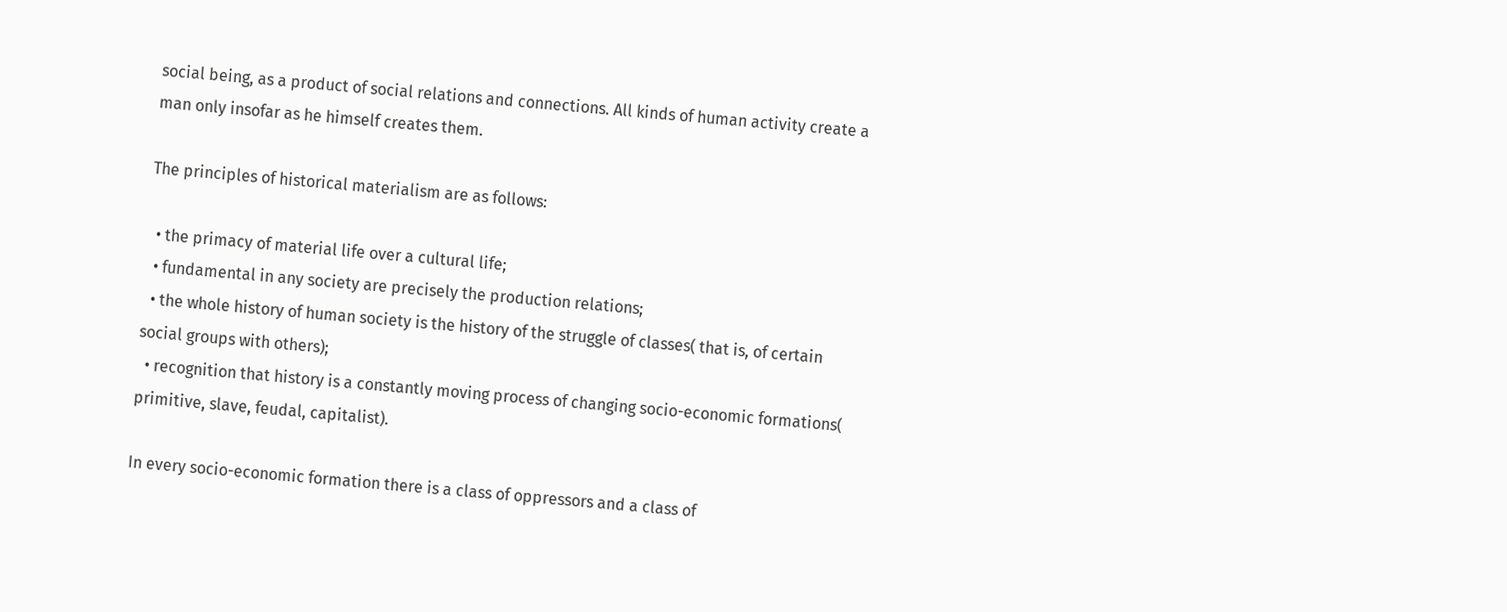social being, as a product of social relations and connections. All kinds of human activity create a man only insofar as he himself creates them.

The principles of historical materialism are as follows:

  • the primacy of material life over a cultural life;
  • fundamental in any society are precisely the production relations;
  • the whole history of human society is the history of the struggle of classes( that is, of certain social groups with others);
  • recognition that history is a constantly moving process of changing socio-economic formations( primitive, slave, feudal, capitalist).

In every socio-economic formation there is a class of oppressors and a class of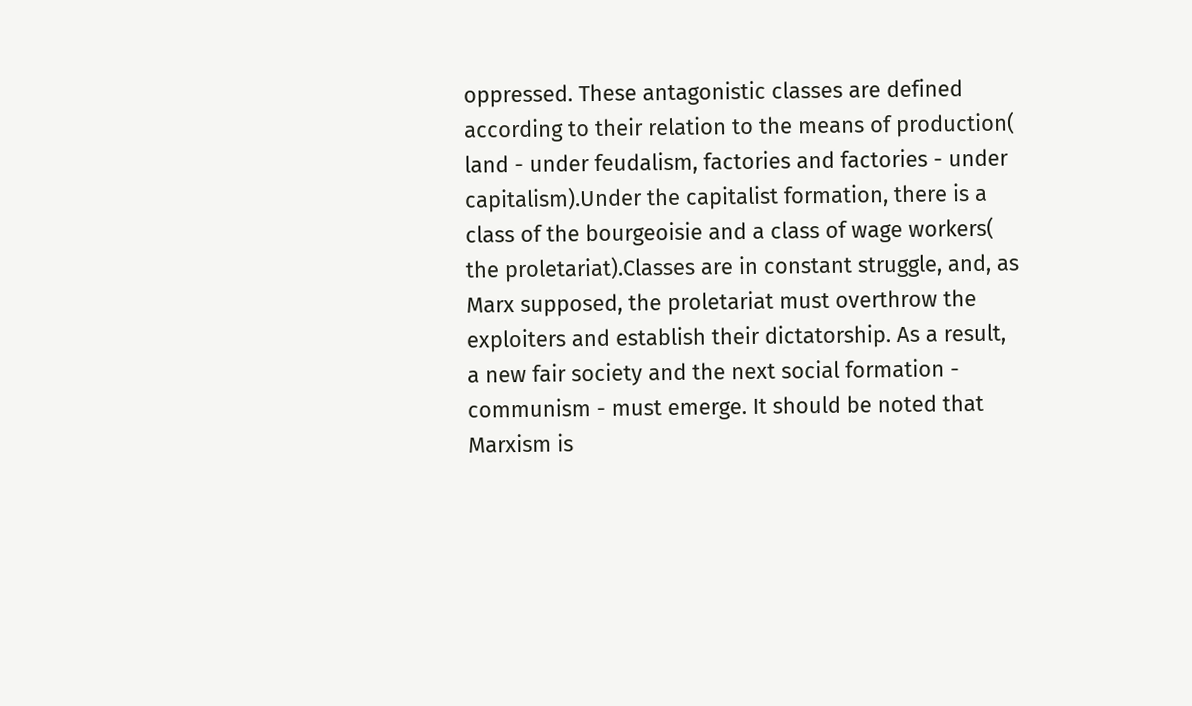oppressed. These antagonistic classes are defined according to their relation to the means of production( land - under feudalism, factories and factories - under capitalism).Under the capitalist formation, there is a class of the bourgeoisie and a class of wage workers( the proletariat).Classes are in constant struggle, and, as Marx supposed, the proletariat must overthrow the exploiters and establish their dictatorship. As a result, a new fair society and the next social formation - communism - must emerge. It should be noted that Marxism is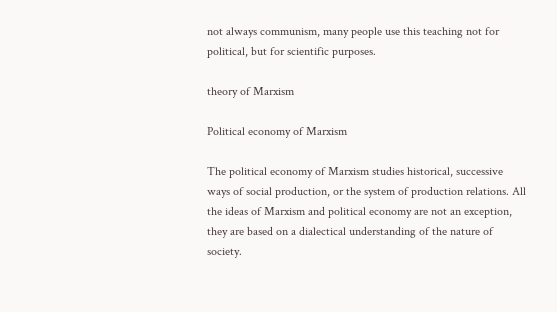not always communism, many people use this teaching not for political, but for scientific purposes.

theory of Marxism

Political economy of Marxism

The political economy of Marxism studies historical, successive ways of social production, or the system of production relations. All the ideas of Marxism and political economy are not an exception, they are based on a dialectical understanding of the nature of society.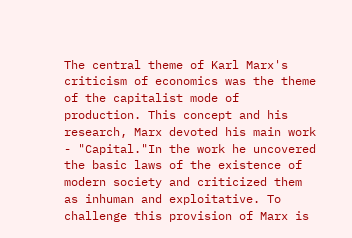The central theme of Karl Marx's criticism of economics was the theme of the capitalist mode of production. This concept and his research, Marx devoted his main work - "Capital."In the work he uncovered the basic laws of the existence of modern society and criticized them as inhuman and exploitative. To challenge this provision of Marx is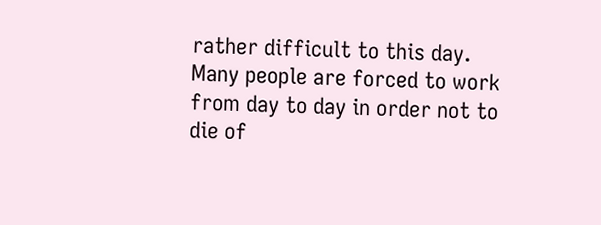rather difficult to this day. Many people are forced to work from day to day in order not to die of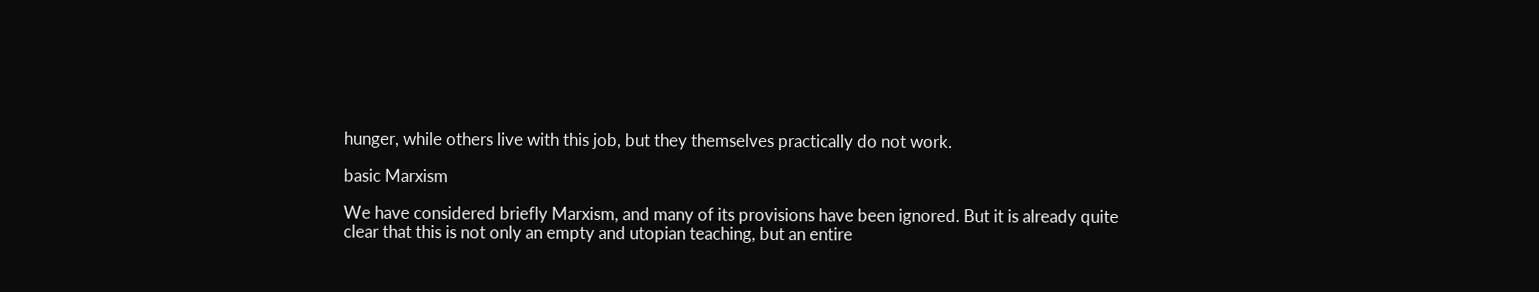hunger, while others live with this job, but they themselves practically do not work.

basic Marxism

We have considered briefly Marxism, and many of its provisions have been ignored. But it is already quite clear that this is not only an empty and utopian teaching, but an entire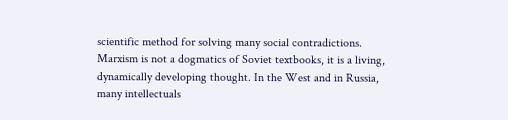scientific method for solving many social contradictions. Marxism is not a dogmatics of Soviet textbooks, it is a living, dynamically developing thought. In the West and in Russia, many intellectuals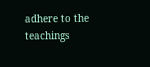adhere to the teachings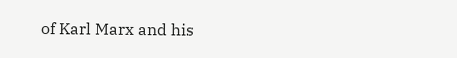of Karl Marx and his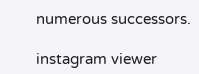numerous successors.

instagram viewer